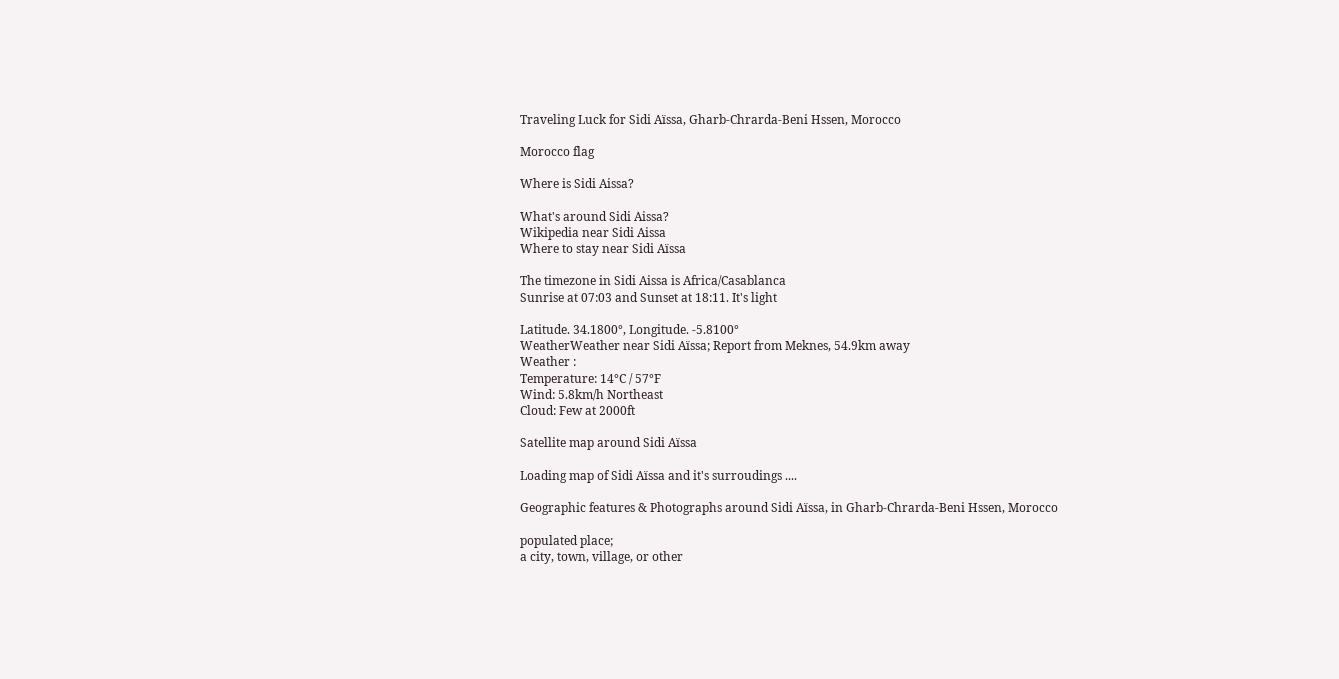Traveling Luck for Sidi Aïssa, Gharb-Chrarda-Beni Hssen, Morocco

Morocco flag

Where is Sidi Aissa?

What's around Sidi Aissa?
Wikipedia near Sidi Aissa
Where to stay near Sidi Aïssa

The timezone in Sidi Aissa is Africa/Casablanca
Sunrise at 07:03 and Sunset at 18:11. It's light

Latitude. 34.1800°, Longitude. -5.8100°
WeatherWeather near Sidi Aïssa; Report from Meknes, 54.9km away
Weather :
Temperature: 14°C / 57°F
Wind: 5.8km/h Northeast
Cloud: Few at 2000ft

Satellite map around Sidi Aïssa

Loading map of Sidi Aïssa and it's surroudings ....

Geographic features & Photographs around Sidi Aïssa, in Gharb-Chrarda-Beni Hssen, Morocco

populated place;
a city, town, village, or other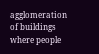agglomeration of buildings where people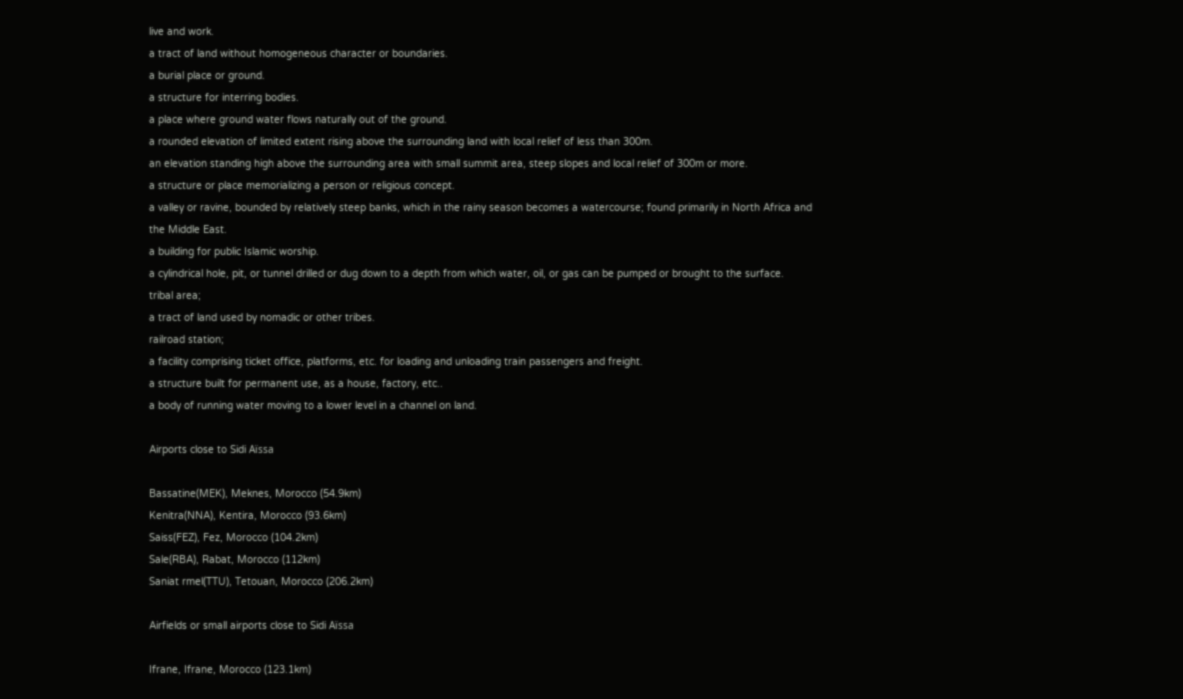live and work.
a tract of land without homogeneous character or boundaries.
a burial place or ground.
a structure for interring bodies.
a place where ground water flows naturally out of the ground.
a rounded elevation of limited extent rising above the surrounding land with local relief of less than 300m.
an elevation standing high above the surrounding area with small summit area, steep slopes and local relief of 300m or more.
a structure or place memorializing a person or religious concept.
a valley or ravine, bounded by relatively steep banks, which in the rainy season becomes a watercourse; found primarily in North Africa and the Middle East.
a building for public Islamic worship.
a cylindrical hole, pit, or tunnel drilled or dug down to a depth from which water, oil, or gas can be pumped or brought to the surface.
tribal area;
a tract of land used by nomadic or other tribes.
railroad station;
a facility comprising ticket office, platforms, etc. for loading and unloading train passengers and freight.
a structure built for permanent use, as a house, factory, etc..
a body of running water moving to a lower level in a channel on land.

Airports close to Sidi Aïssa

Bassatine(MEK), Meknes, Morocco (54.9km)
Kenitra(NNA), Kentira, Morocco (93.6km)
Saiss(FEZ), Fez, Morocco (104.2km)
Sale(RBA), Rabat, Morocco (112km)
Saniat rmel(TTU), Tetouan, Morocco (206.2km)

Airfields or small airports close to Sidi Aïssa

Ifrane, Ifrane, Morocco (123.1km)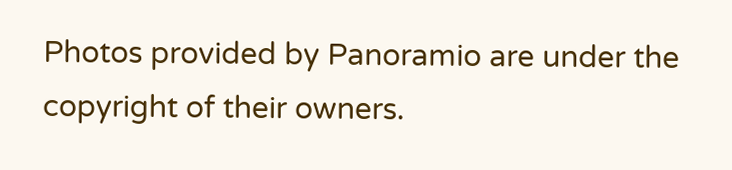Photos provided by Panoramio are under the copyright of their owners.